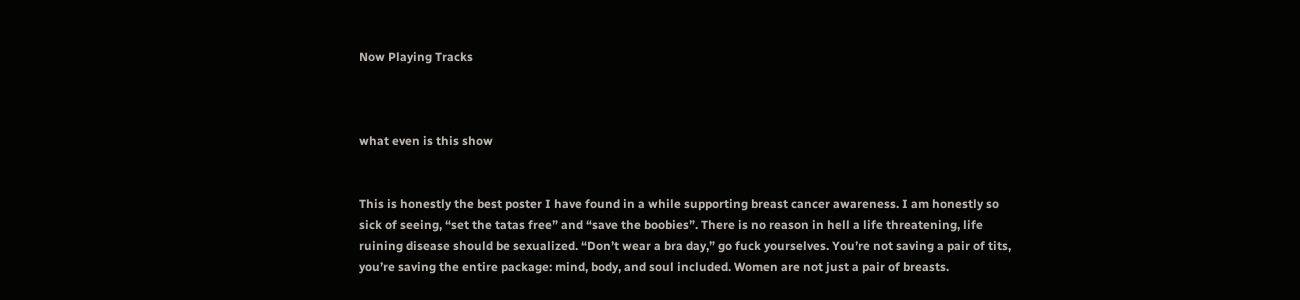Now Playing Tracks



what even is this show


This is honestly the best poster I have found in a while supporting breast cancer awareness. I am honestly so sick of seeing, “set the tatas free” and “save the boobies”. There is no reason in hell a life threatening, life ruining disease should be sexualized. “Don’t wear a bra day,” go fuck yourselves. You’re not saving a pair of tits, you’re saving the entire package: mind, body, and soul included. Women are not just a pair of breasts.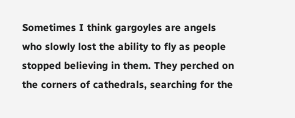Sometimes I think gargoyles are angels who slowly lost the ability to fly as people stopped believing in them. They perched on the corners of cathedrals, searching for the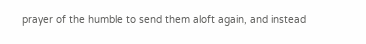prayer of the humble to send them aloft again, and instead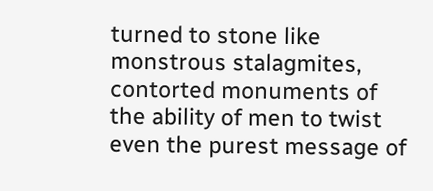turned to stone like monstrous stalagmites, contorted monuments of the ability of men to twist even the purest message of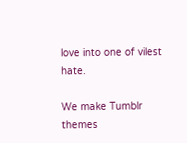love into one of vilest hate.

We make Tumblr themes